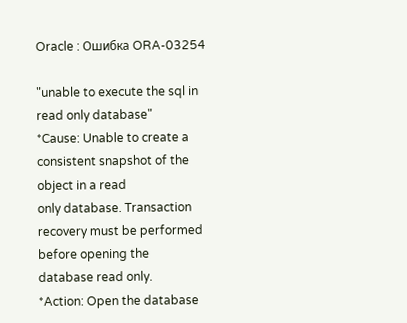Oracle : Ошибка ORA-03254

"unable to execute the sql in read only database"
*Cause: Unable to create a consistent snapshot of the object in a read
only database. Transaction recovery must be performed before opening the
database read only.
*Action: Open the database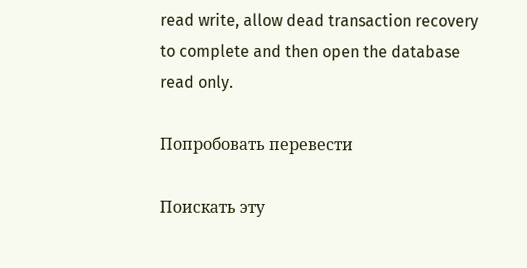read write, allow dead transaction recovery
to complete and then open the database read only.

Попробовать перевести

Поискать эту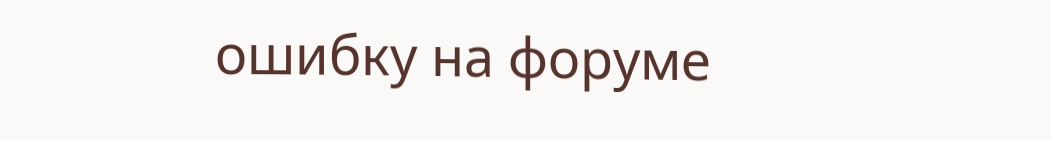ошибку на форуме